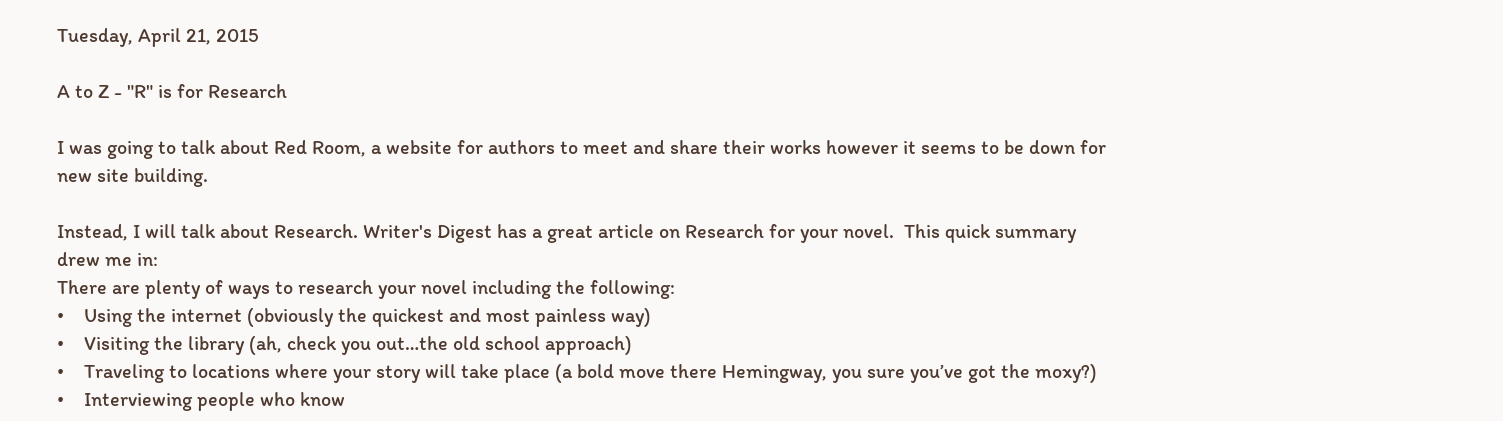Tuesday, April 21, 2015

A to Z - "R" is for Research

I was going to talk about Red Room, a website for authors to meet and share their works however it seems to be down for new site building.

Instead, I will talk about Research. Writer's Digest has a great article on Research for your novel.  This quick summary drew me in:
There are plenty of ways to research your novel including the following:
•    Using the internet (obviously the quickest and most painless way)
•    Visiting the library (ah, check you out…the old school approach)
•    Traveling to locations where your story will take place (a bold move there Hemingway, you sure you’ve got the moxy?)
•    Interviewing people who know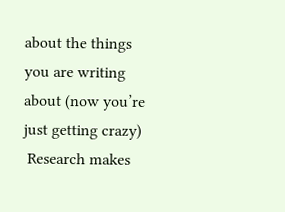about the things you are writing about (now you’re just getting crazy)
 Research makes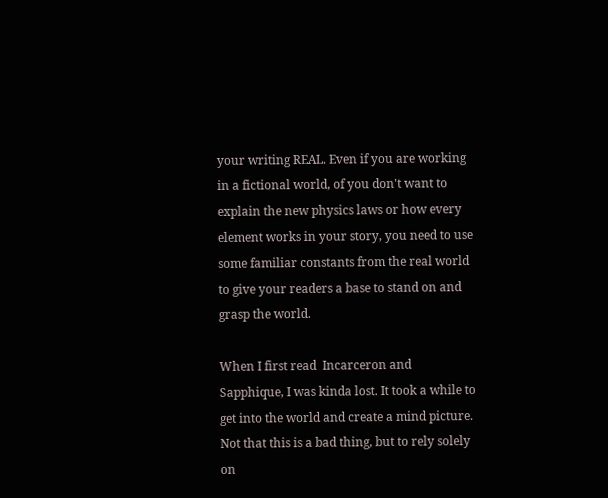your writing REAL. Even if you are working in a fictional world, of you don't want to explain the new physics laws or how every element works in your story, you need to use some familiar constants from the real world to give your readers a base to stand on and grasp the world.

When I first read  Incarceron and Sapphique, I was kinda lost. It took a while to get into the world and create a mind picture. Not that this is a bad thing, but to rely solely on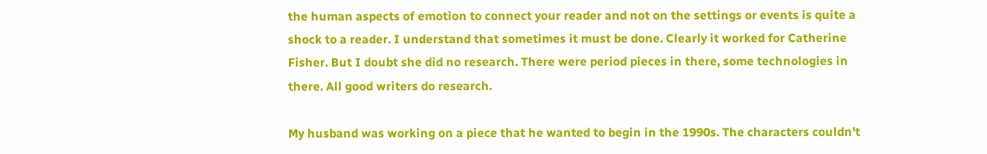the human aspects of emotion to connect your reader and not on the settings or events is quite a shock to a reader. I understand that sometimes it must be done. Clearly it worked for Catherine Fisher. But I doubt she did no research. There were period pieces in there, some technologies in there. All good writers do research.

My husband was working on a piece that he wanted to begin in the 1990s. The characters couldn't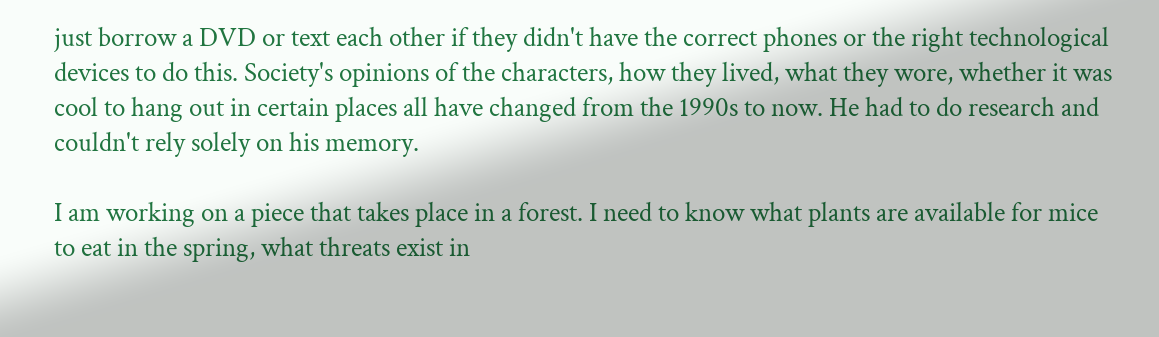just borrow a DVD or text each other if they didn't have the correct phones or the right technological devices to do this. Society's opinions of the characters, how they lived, what they wore, whether it was cool to hang out in certain places all have changed from the 1990s to now. He had to do research and couldn't rely solely on his memory.

I am working on a piece that takes place in a forest. I need to know what plants are available for mice to eat in the spring, what threats exist in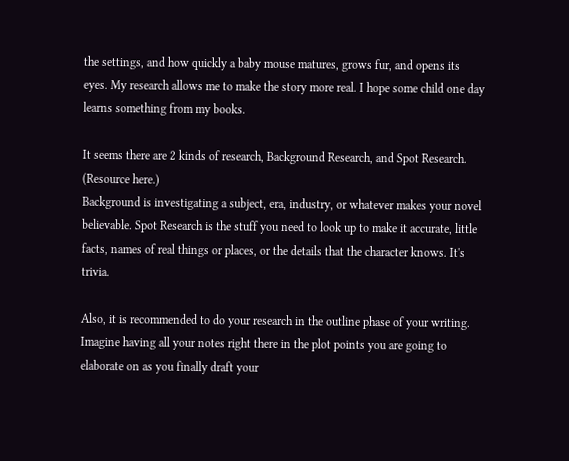the settings, and how quickly a baby mouse matures, grows fur, and opens its eyes. My research allows me to make the story more real. I hope some child one day learns something from my books.

It seems there are 2 kinds of research, Background Research, and Spot Research. (Resource here.)
Background is investigating a subject, era, industry, or whatever makes your novel believable. Spot Research is the stuff you need to look up to make it accurate, little facts, names of real things or places, or the details that the character knows. It's trivia.

Also, it is recommended to do your research in the outline phase of your writing. Imagine having all your notes right there in the plot points you are going to elaborate on as you finally draft your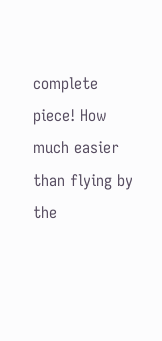complete piece! How much easier than flying by the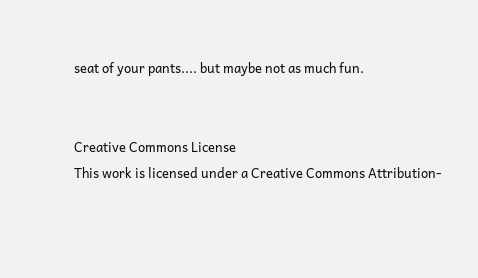seat of your pants.... but maybe not as much fun.


Creative Commons License
This work is licensed under a Creative Commons Attribution-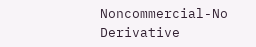Noncommercial-No Derivative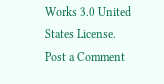Works 3.0 United States License.
Post a Comment